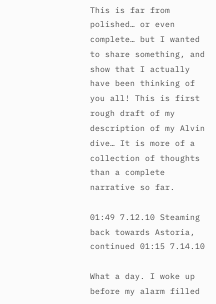This is far from polished… or even complete… but I wanted to share something, and show that I actually have been thinking of you all! This is first rough draft of my description of my Alvin dive… It is more of a collection of thoughts than a complete narrative so far.

01:49 7.12.10 Steaming back towards Astoria, continued 01:15 7.14.10

What a day. I woke up before my alarm filled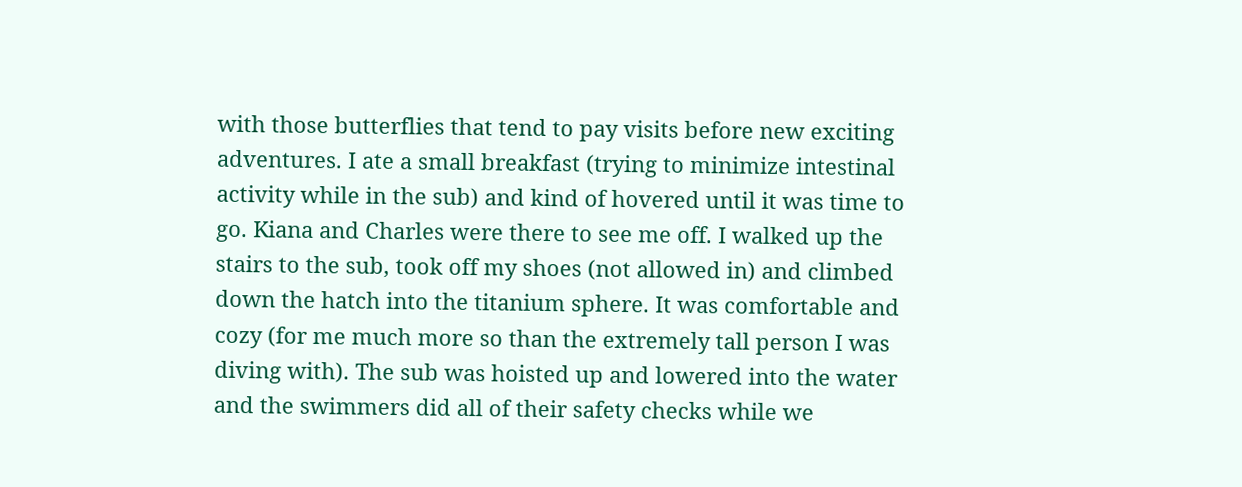with those butterflies that tend to pay visits before new exciting adventures. I ate a small breakfast (trying to minimize intestinal activity while in the sub) and kind of hovered until it was time to go. Kiana and Charles were there to see me off. I walked up the stairs to the sub, took off my shoes (not allowed in) and climbed down the hatch into the titanium sphere. It was comfortable and cozy (for me much more so than the extremely tall person I was diving with). The sub was hoisted up and lowered into the water and the swimmers did all of their safety checks while we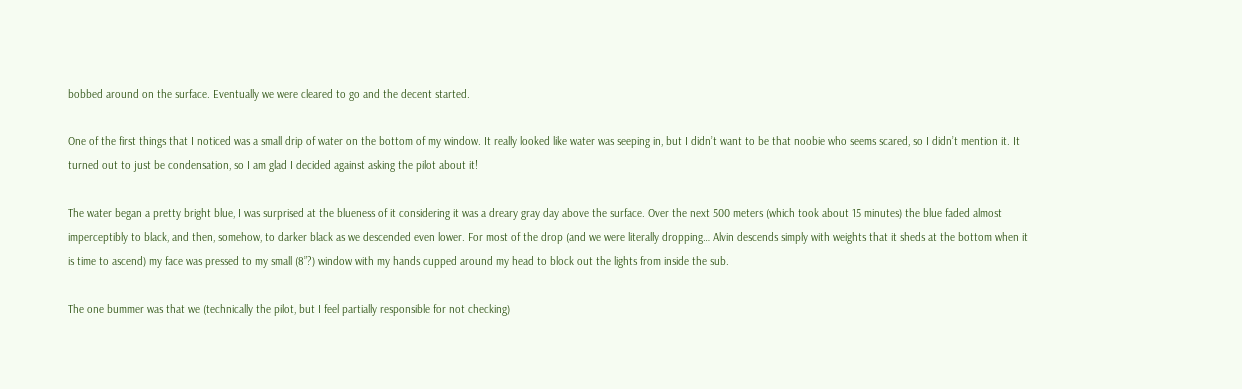bobbed around on the surface. Eventually we were cleared to go and the decent started.

One of the first things that I noticed was a small drip of water on the bottom of my window. It really looked like water was seeping in, but I didn’t want to be that noobie who seems scared, so I didn’t mention it. It turned out to just be condensation, so I am glad I decided against asking the pilot about it!

The water began a pretty bright blue, I was surprised at the blueness of it considering it was a dreary gray day above the surface. Over the next 500 meters (which took about 15 minutes) the blue faded almost imperceptibly to black, and then, somehow, to darker black as we descended even lower. For most of the drop (and we were literally dropping… Alvin descends simply with weights that it sheds at the bottom when it is time to ascend) my face was pressed to my small (8”?) window with my hands cupped around my head to block out the lights from inside the sub.

The one bummer was that we (technically the pilot, but I feel partially responsible for not checking)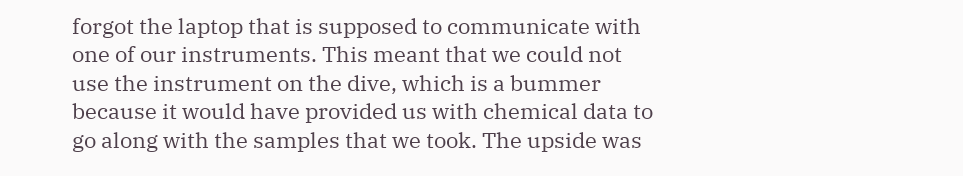forgot the laptop that is supposed to communicate with one of our instruments. This meant that we could not use the instrument on the dive, which is a bummer because it would have provided us with chemical data to go along with the samples that we took. The upside was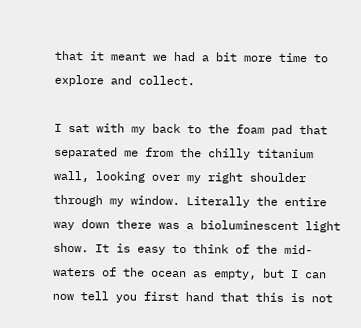that it meant we had a bit more time to explore and collect.

I sat with my back to the foam pad that separated me from the chilly titanium wall, looking over my right shoulder through my window. Literally the entire way down there was a bioluminescent light show. It is easy to think of the mid-waters of the ocean as empty, but I can now tell you first hand that this is not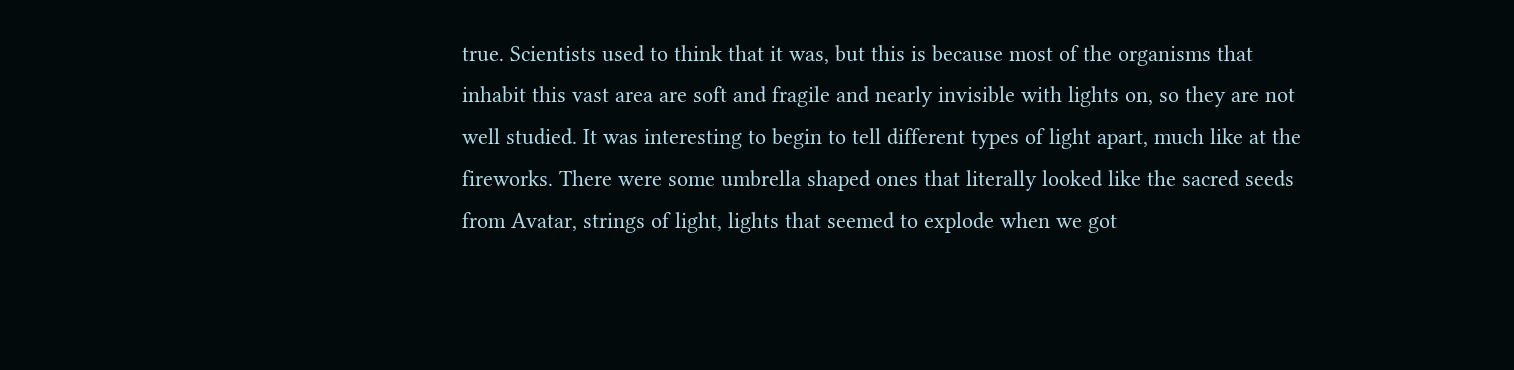true. Scientists used to think that it was, but this is because most of the organisms that inhabit this vast area are soft and fragile and nearly invisible with lights on, so they are not well studied. It was interesting to begin to tell different types of light apart, much like at the fireworks. There were some umbrella shaped ones that literally looked like the sacred seeds from Avatar, strings of light, lights that seemed to explode when we got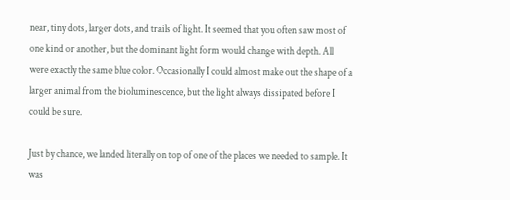near, tiny dots, larger dots, and trails of light. It seemed that you often saw most of one kind or another, but the dominant light form would change with depth. All were exactly the same blue color. Occasionally I could almost make out the shape of a larger animal from the bioluminescence, but the light always dissipated before I could be sure.

Just by chance, we landed literally on top of one of the places we needed to sample. It was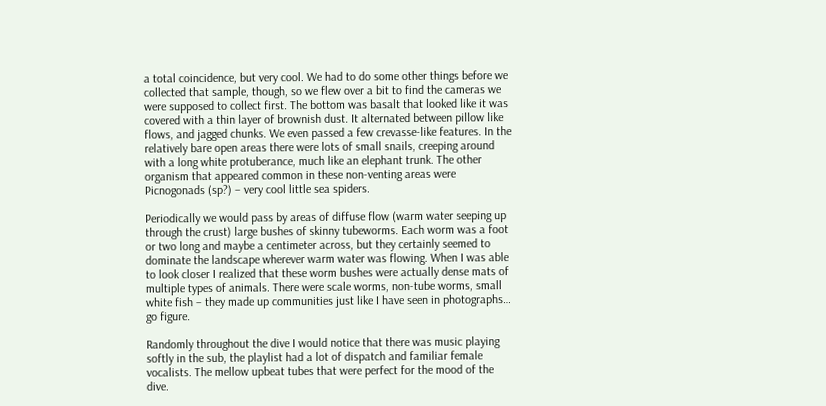a total coincidence, but very cool. We had to do some other things before we collected that sample, though, so we flew over a bit to find the cameras we were supposed to collect first. The bottom was basalt that looked like it was covered with a thin layer of brownish dust. It alternated between pillow like flows, and jagged chunks. We even passed a few crevasse-like features. In the relatively bare open areas there were lots of small snails, creeping around with a long white protuberance, much like an elephant trunk. The other organism that appeared common in these non-venting areas were Picnogonads (sp?) – very cool little sea spiders.

Periodically we would pass by areas of diffuse flow (warm water seeping up through the crust) large bushes of skinny tubeworms. Each worm was a foot or two long and maybe a centimeter across, but they certainly seemed to dominate the landscape wherever warm water was flowing. When I was able to look closer I realized that these worm bushes were actually dense mats of multiple types of animals. There were scale worms, non-tube worms, small white fish – they made up communities just like I have seen in photographs… go figure.

Randomly throughout the dive I would notice that there was music playing softly in the sub, the playlist had a lot of dispatch and familiar female vocalists. The mellow upbeat tubes that were perfect for the mood of the dive.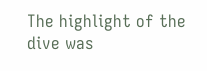The highlight of the dive was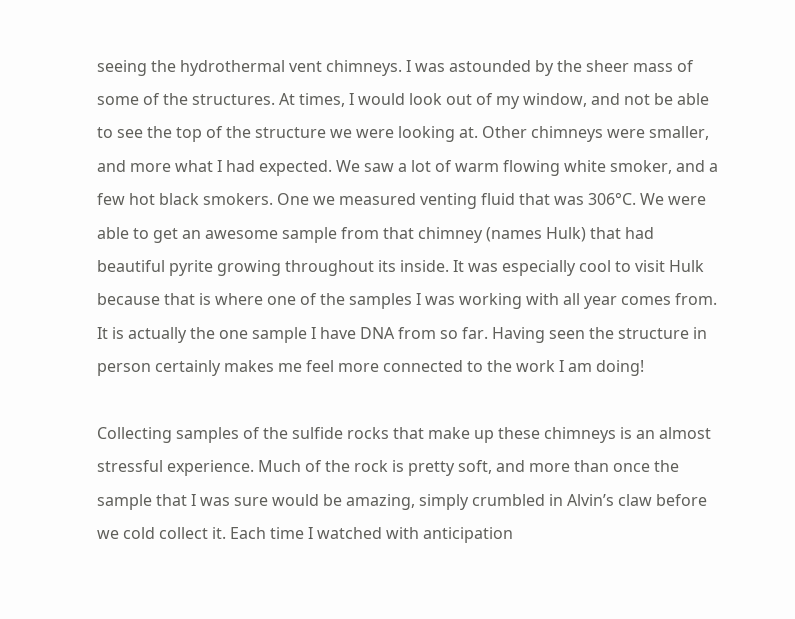seeing the hydrothermal vent chimneys. I was astounded by the sheer mass of some of the structures. At times, I would look out of my window, and not be able to see the top of the structure we were looking at. Other chimneys were smaller, and more what I had expected. We saw a lot of warm flowing white smoker, and a few hot black smokers. One we measured venting fluid that was 306°C. We were able to get an awesome sample from that chimney (names Hulk) that had beautiful pyrite growing throughout its inside. It was especially cool to visit Hulk because that is where one of the samples I was working with all year comes from. It is actually the one sample I have DNA from so far. Having seen the structure in person certainly makes me feel more connected to the work I am doing!

Collecting samples of the sulfide rocks that make up these chimneys is an almost stressful experience. Much of the rock is pretty soft, and more than once the sample that I was sure would be amazing, simply crumbled in Alvin’s claw before we cold collect it. Each time I watched with anticipation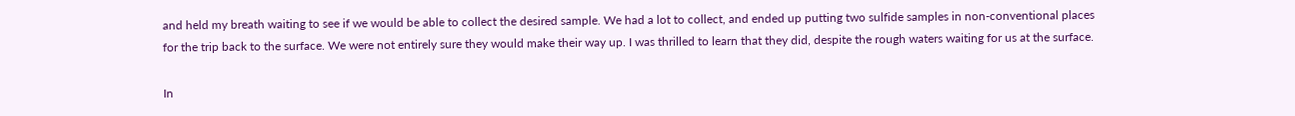and held my breath waiting to see if we would be able to collect the desired sample. We had a lot to collect, and ended up putting two sulfide samples in non-conventional places for the trip back to the surface. We were not entirely sure they would make their way up. I was thrilled to learn that they did, despite the rough waters waiting for us at the surface.

In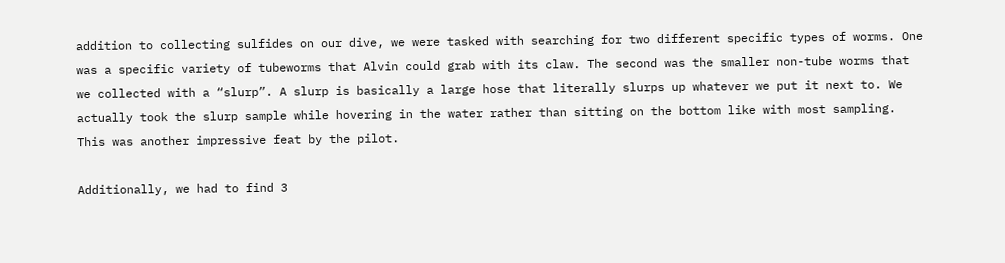addition to collecting sulfides on our dive, we were tasked with searching for two different specific types of worms. One was a specific variety of tubeworms that Alvin could grab with its claw. The second was the smaller non-tube worms that we collected with a “slurp”. A slurp is basically a large hose that literally slurps up whatever we put it next to. We actually took the slurp sample while hovering in the water rather than sitting on the bottom like with most sampling. This was another impressive feat by the pilot.

Additionally, we had to find 3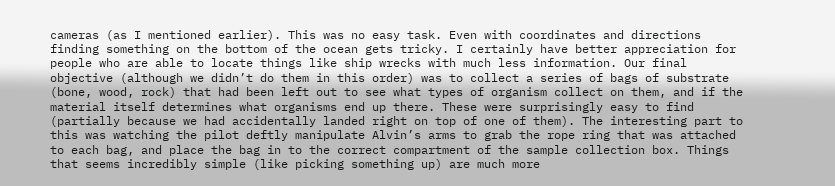cameras (as I mentioned earlier). This was no easy task. Even with coordinates and directions finding something on the bottom of the ocean gets tricky. I certainly have better appreciation for people who are able to locate things like ship wrecks with much less information. Our final objective (although we didn’t do them in this order) was to collect a series of bags of substrate (bone, wood, rock) that had been left out to see what types of organism collect on them, and if the material itself determines what organisms end up there. These were surprisingly easy to find (partially because we had accidentally landed right on top of one of them). The interesting part to this was watching the pilot deftly manipulate Alvin’s arms to grab the rope ring that was attached to each bag, and place the bag in to the correct compartment of the sample collection box. Things that seems incredibly simple (like picking something up) are much more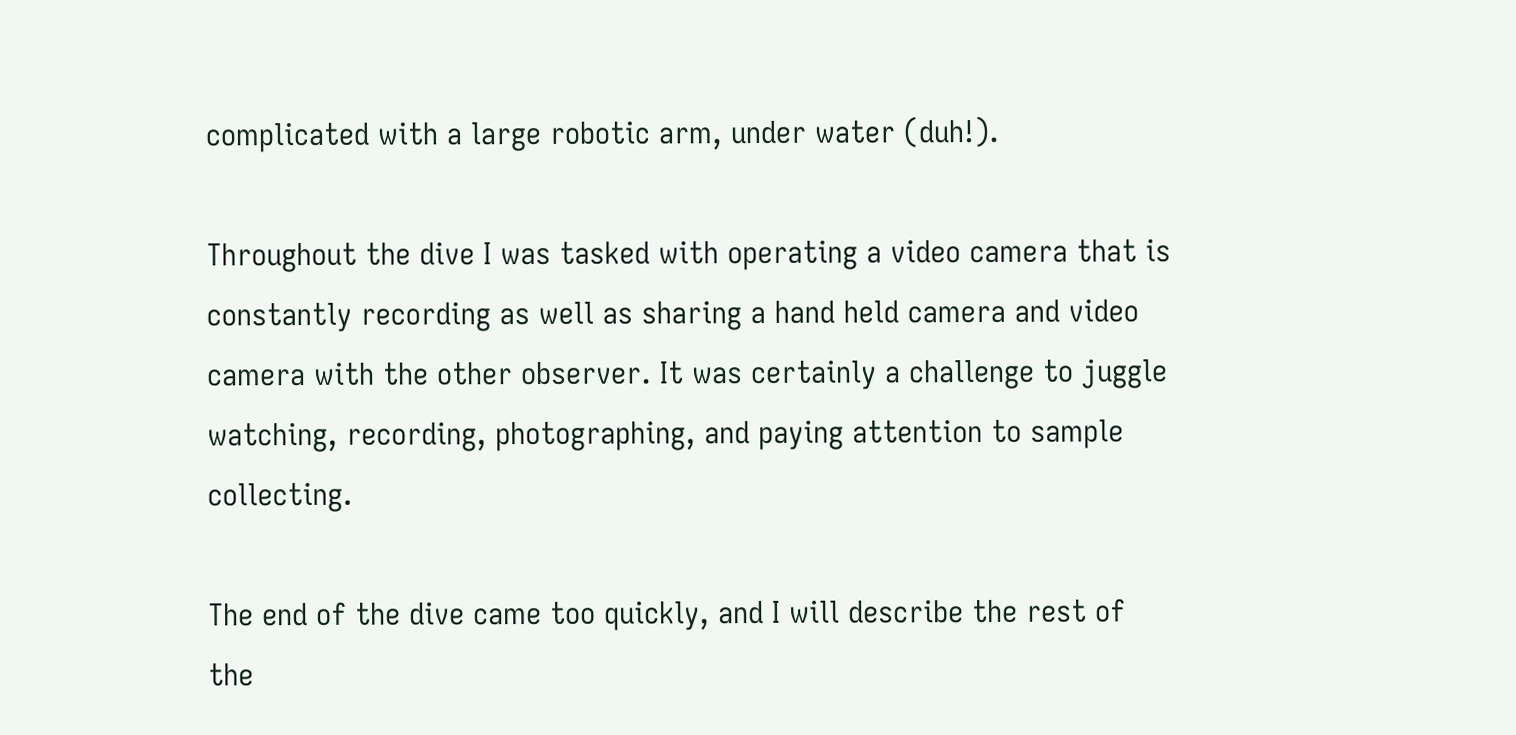complicated with a large robotic arm, under water (duh!).

Throughout the dive I was tasked with operating a video camera that is constantly recording as well as sharing a hand held camera and video camera with the other observer. It was certainly a challenge to juggle watching, recording, photographing, and paying attention to sample collecting.

The end of the dive came too quickly, and I will describe the rest of the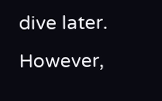dive later. However,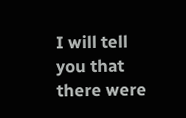I will tell you that there were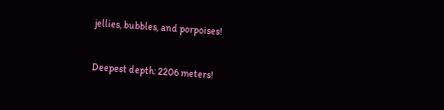jellies, bubbles, and porpoises!

Deepest depth: 2206 meters!